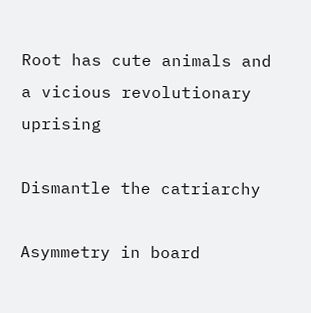Root has cute animals and a vicious revolutionary uprising

Dismantle the catriarchy

Asymmetry in board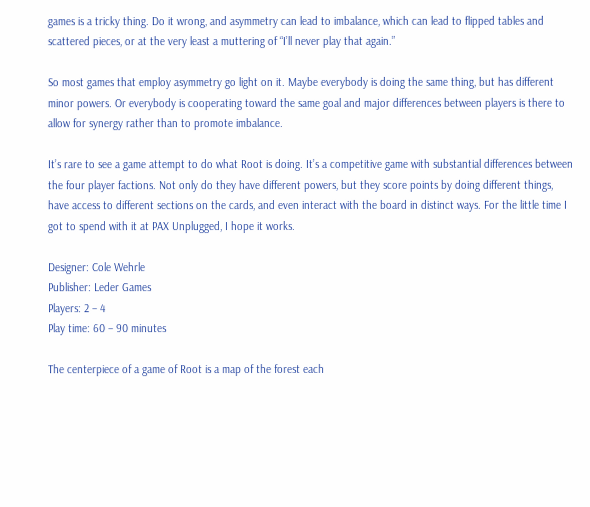games is a tricky thing. Do it wrong, and asymmetry can lead to imbalance, which can lead to flipped tables and scattered pieces, or at the very least a muttering of “I’ll never play that again.”

So most games that employ asymmetry go light on it. Maybe everybody is doing the same thing, but has different minor powers. Or everybody is cooperating toward the same goal and major differences between players is there to allow for synergy rather than to promote imbalance.

It’s rare to see a game attempt to do what Root is doing. It’s a competitive game with substantial differences between the four player factions. Not only do they have different powers, but they score points by doing different things, have access to different sections on the cards, and even interact with the board in distinct ways. For the little time I got to spend with it at PAX Unplugged, I hope it works.

Designer: Cole Wehrle
Publisher: Leder Games
Players: 2 – 4
Play time: 60 – 90 minutes

The centerpiece of a game of Root is a map of the forest each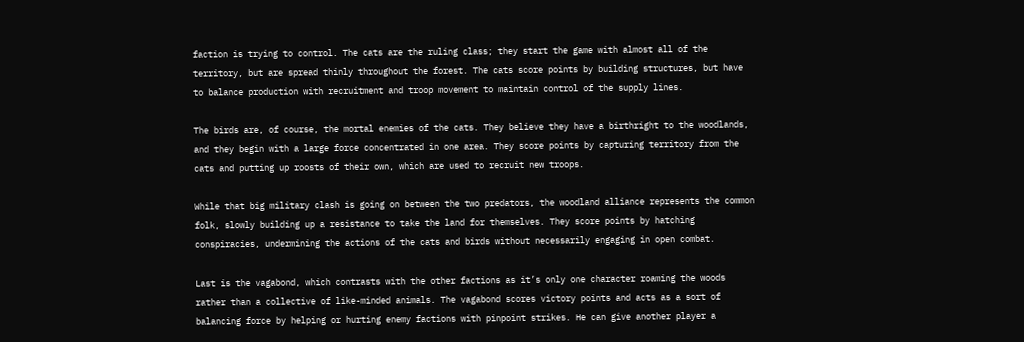faction is trying to control. The cats are the ruling class; they start the game with almost all of the territory, but are spread thinly throughout the forest. The cats score points by building structures, but have to balance production with recruitment and troop movement to maintain control of the supply lines.

The birds are, of course, the mortal enemies of the cats. They believe they have a birthright to the woodlands, and they begin with a large force concentrated in one area. They score points by capturing territory from the cats and putting up roosts of their own, which are used to recruit new troops.

While that big military clash is going on between the two predators, the woodland alliance represents the common folk, slowly building up a resistance to take the land for themselves. They score points by hatching conspiracies, undermining the actions of the cats and birds without necessarily engaging in open combat.

Last is the vagabond, which contrasts with the other factions as it’s only one character roaming the woods rather than a collective of like-minded animals. The vagabond scores victory points and acts as a sort of balancing force by helping or hurting enemy factions with pinpoint strikes. He can give another player a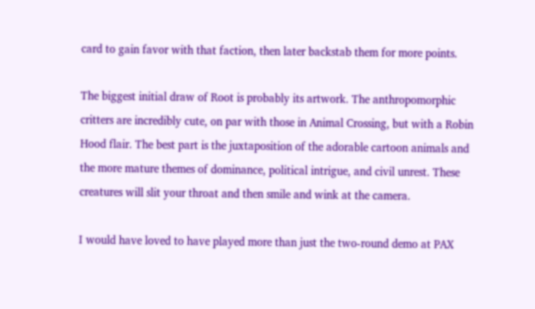card to gain favor with that faction, then later backstab them for more points.

The biggest initial draw of Root is probably its artwork. The anthropomorphic critters are incredibly cute, on par with those in Animal Crossing, but with a Robin Hood flair. The best part is the juxtaposition of the adorable cartoon animals and the more mature themes of dominance, political intrigue, and civil unrest. These creatures will slit your throat and then smile and wink at the camera.

I would have loved to have played more than just the two-round demo at PAX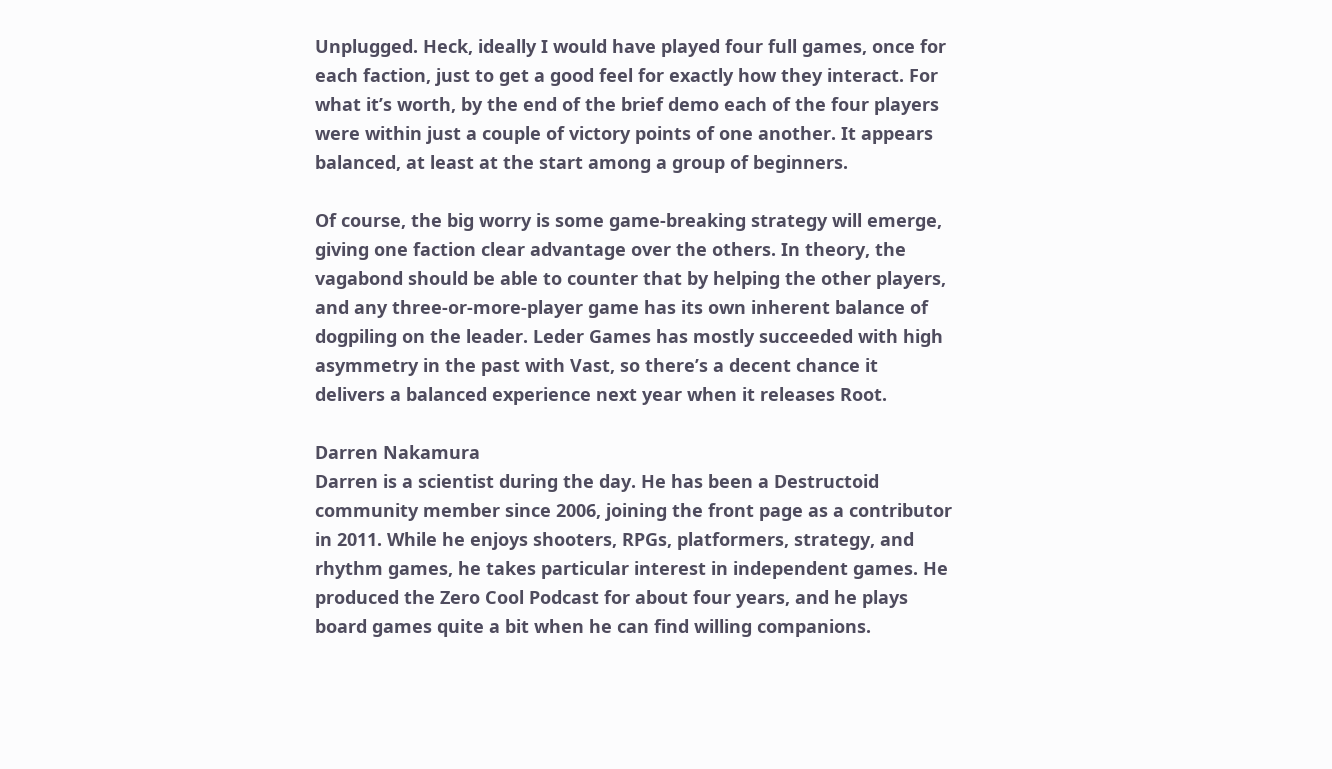Unplugged. Heck, ideally I would have played four full games, once for each faction, just to get a good feel for exactly how they interact. For what it’s worth, by the end of the brief demo each of the four players were within just a couple of victory points of one another. It appears balanced, at least at the start among a group of beginners.

Of course, the big worry is some game-breaking strategy will emerge, giving one faction clear advantage over the others. In theory, the vagabond should be able to counter that by helping the other players, and any three-or-more-player game has its own inherent balance of dogpiling on the leader. Leder Games has mostly succeeded with high asymmetry in the past with Vast, so there’s a decent chance it delivers a balanced experience next year when it releases Root.

Darren Nakamura
Darren is a scientist during the day. He has been a Destructoid community member since 2006, joining the front page as a contributor in 2011. While he enjoys shooters, RPGs, platformers, strategy, and rhythm games, he takes particular interest in independent games. He produced the Zero Cool Podcast for about four years, and he plays board games quite a bit when he can find willing companions.